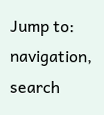Jump to: navigation, search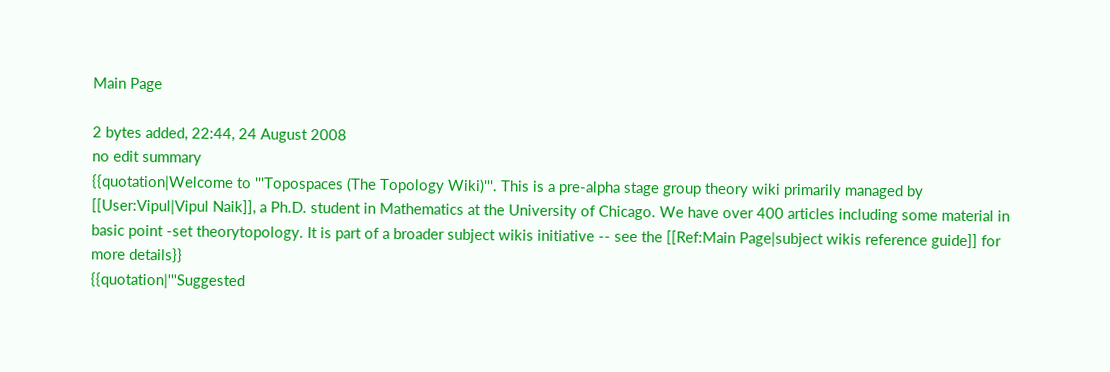Main Page

2 bytes added, 22:44, 24 August 2008
no edit summary
{{quotation|Welcome to '''Topospaces (The Topology Wiki)'''. This is a pre-alpha stage group theory wiki primarily managed by [[User:Vipul|Vipul Naik]], a Ph.D. student in Mathematics at the University of Chicago. We have over 400 articles including some material in basic point -set theorytopology. It is part of a broader subject wikis initiative -- see the [[Ref:Main Page|subject wikis reference guide]] for more details}}
{{quotation|'''Suggested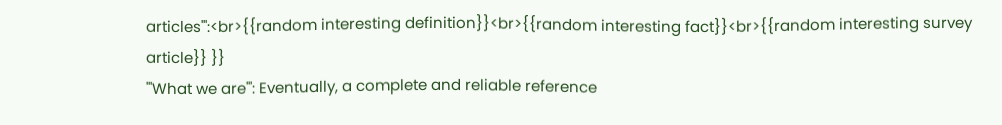articles''':<br>{{random interesting definition}}<br>{{random interesting fact}}<br>{{random interesting survey article}} }}
'''What we are''': Eventually, a complete and reliable reference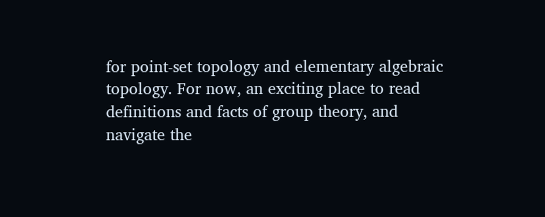for point-set topology and elementary algebraic topology. For now, an exciting place to read definitions and facts of group theory, and navigate the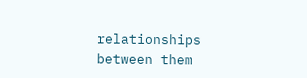relationships between them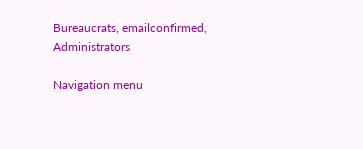Bureaucrats, emailconfirmed, Administrators

Navigation menu